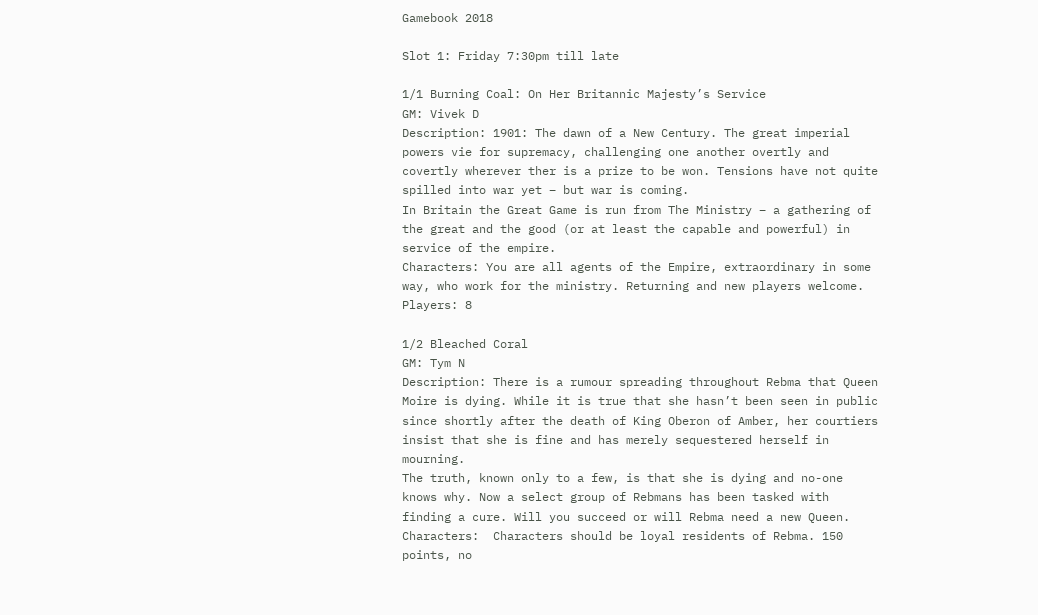Gamebook 2018

Slot 1: Friday 7:30pm till late

1/1 Burning Coal: On Her Britannic Majesty’s Service
GM: Vivek D
Description: 1901: The dawn of a New Century. The great imperial powers vie for supremacy, challenging one another overtly and covertly wherever ther is a prize to be won. Tensions have not quite spilled into war yet – but war is coming.
In Britain the Great Game is run from The Ministry – a gathering of the great and the good (or at least the capable and powerful) in service of the empire.
Characters: You are all agents of the Empire, extraordinary in some way, who work for the ministry. Returning and new players welcome.
Players: 8

1/2 Bleached Coral
GM: Tym N
Description: There is a rumour spreading throughout Rebma that Queen Moire is dying. While it is true that she hasn’t been seen in public since shortly after the death of King Oberon of Amber, her courtiers insist that she is fine and has merely sequestered herself in mourning.
The truth, known only to a few, is that she is dying and no-one knows why. Now a select group of Rebmans has been tasked with finding a cure. Will you succeed or will Rebma need a new Queen.
Characters:  Characters should be loyal residents of Rebma. 150 points, no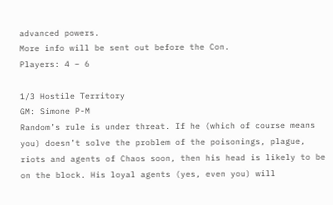advanced powers.
More info will be sent out before the Con.
Players: 4 – 6

1/3 Hostile Territory
GM: Simone P-M
Random’s rule is under threat. If he (which of course means you) doesn’t solve the problem of the poisonings, plague, riots and agents of Chaos soon, then his head is likely to be on the block. His loyal agents (yes, even you) will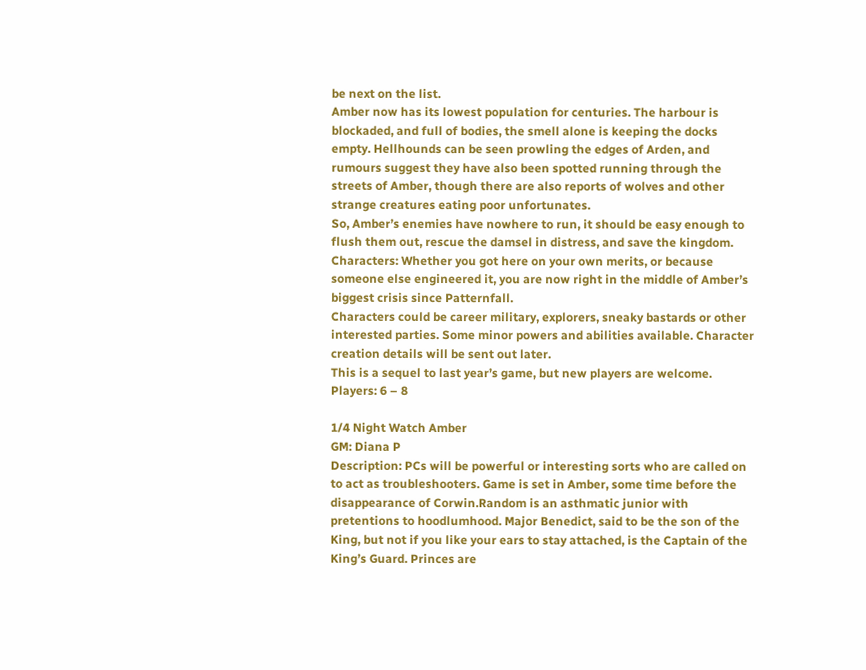be next on the list.
Amber now has its lowest population for centuries. The harbour is blockaded, and full of bodies, the smell alone is keeping the docks empty. Hellhounds can be seen prowling the edges of Arden, and rumours suggest they have also been spotted running through the streets of Amber, though there are also reports of wolves and other strange creatures eating poor unfortunates.
So, Amber’s enemies have nowhere to run, it should be easy enough to flush them out, rescue the damsel in distress, and save the kingdom.
Characters: Whether you got here on your own merits, or because someone else engineered it, you are now right in the middle of Amber’s biggest crisis since Patternfall.
Characters could be career military, explorers, sneaky bastards or other interested parties. Some minor powers and abilities available. Character creation details will be sent out later.
This is a sequel to last year’s game, but new players are welcome.
Players: 6 – 8

1/4 Night Watch Amber
GM: Diana P
Description: PCs will be powerful or interesting sorts who are called on to act as troubleshooters. Game is set in Amber, some time before the disappearance of Corwin.Random is an asthmatic junior with pretentions to hoodlumhood. Major Benedict, said to be the son of the King, but not if you like your ears to stay attached, is the Captain of the King’s Guard. Princes are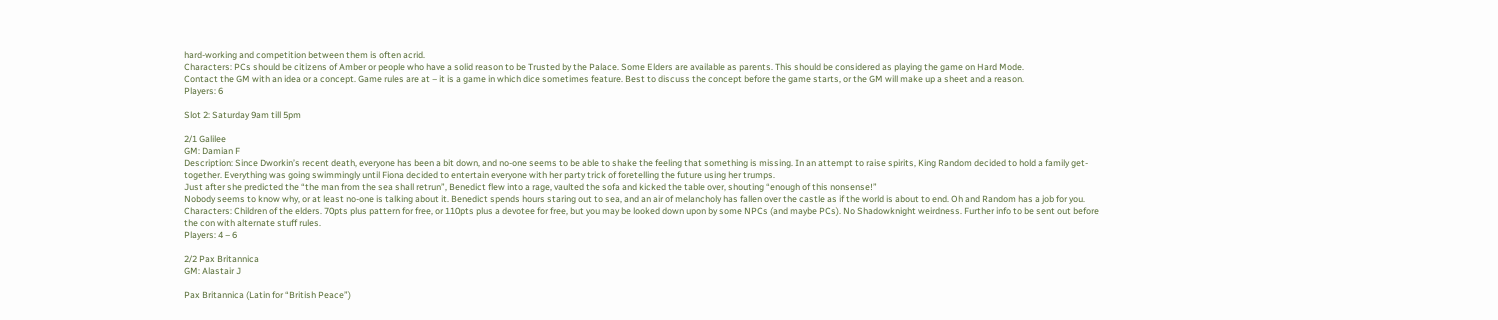hard-working and competition between them is often acrid.
Characters: PCs should be citizens of Amber or people who have a solid reason to be Trusted by the Palace. Some Elders are available as parents. This should be considered as playing the game on Hard Mode.
Contact the GM with an idea or a concept. Game rules are at – it is a game in which dice sometimes feature. Best to discuss the concept before the game starts, or the GM will make up a sheet and a reason.
Players: 6

Slot 2: Saturday 9am till 5pm

2/1 Galilee
GM: Damian F
Description: Since Dworkin’s recent death, everyone has been a bit down, and no-one seems to be able to shake the feeling that something is missing. In an attempt to raise spirits, King Random decided to hold a family get-together. Everything was going swimmingly until Fiona decided to entertain everyone with her party trick of foretelling the future using her trumps.
Just after she predicted the “the man from the sea shall retrun”, Benedict flew into a rage, vaulted the sofa and kicked the table over, shouting “enough of this nonsense!”
Nobody seems to know why, or at least no-one is talking about it. Benedict spends hours staring out to sea, and an air of melancholy has fallen over the castle as if the world is about to end. Oh and Random has a job for you.
Characters: Children of the elders. 70pts plus pattern for free, or 110pts plus a devotee for free, but you may be looked down upon by some NPCs (and maybe PCs). No Shadowknight weirdness. Further info to be sent out before the con with alternate stuff rules.
Players: 4 – 6

2/2 Pax Britannica
GM: Alastair J

Pax Britannica (Latin for “British Peace”)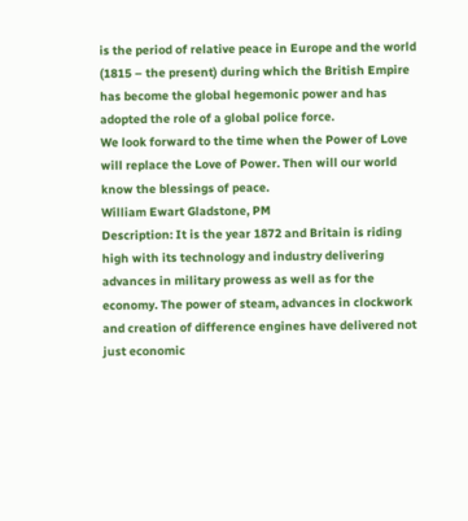is the period of relative peace in Europe and the world (1815 – the present) during which the British Empire has become the global hegemonic power and has adopted the role of a global police force.
We look forward to the time when the Power of Love will replace the Love of Power. Then will our world know the blessings of peace.
William Ewart Gladstone, PM
Description: It is the year 1872 and Britain is riding high with its technology and industry delivering advances in military prowess as well as for the economy. The power of steam, advances in clockwork and creation of difference engines have delivered not just economic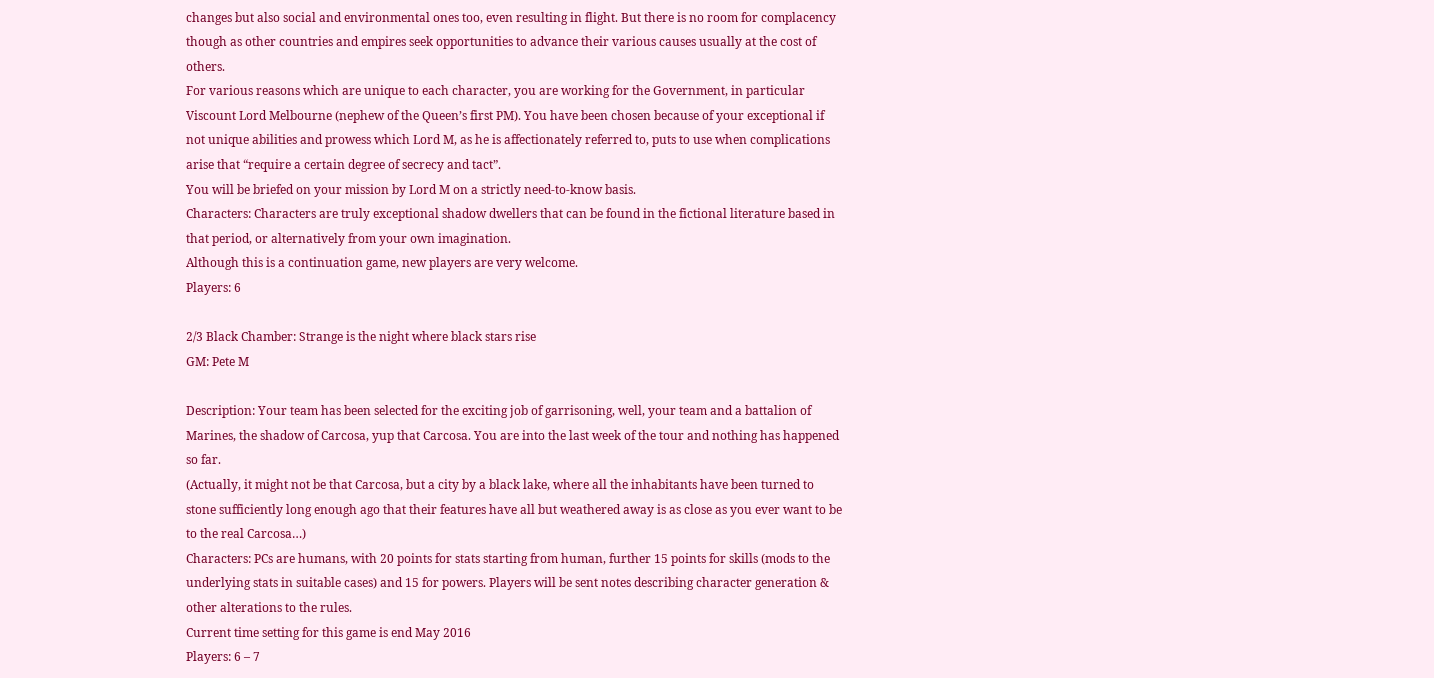changes but also social and environmental ones too, even resulting in flight. But there is no room for complacency though as other countries and empires seek opportunities to advance their various causes usually at the cost of others.
For various reasons which are unique to each character, you are working for the Government, in particular Viscount Lord Melbourne (nephew of the Queen’s first PM). You have been chosen because of your exceptional if not unique abilities and prowess which Lord M, as he is affectionately referred to, puts to use when complications arise that “require a certain degree of secrecy and tact”.
You will be briefed on your mission by Lord M on a strictly need-to-know basis.
Characters: Characters are truly exceptional shadow dwellers that can be found in the fictional literature based in that period, or alternatively from your own imagination.
Although this is a continuation game, new players are very welcome.
Players: 6

2/3 Black Chamber: Strange is the night where black stars rise
GM: Pete M

Description: Your team has been selected for the exciting job of garrisoning, well, your team and a battalion of Marines, the shadow of Carcosa, yup that Carcosa. You are into the last week of the tour and nothing has happened so far.
(Actually, it might not be that Carcosa, but a city by a black lake, where all the inhabitants have been turned to stone sufficiently long enough ago that their features have all but weathered away is as close as you ever want to be to the real Carcosa…)
Characters: PCs are humans, with 20 points for stats starting from human, further 15 points for skills (mods to the underlying stats in suitable cases) and 15 for powers. Players will be sent notes describing character generation & other alterations to the rules.
Current time setting for this game is end May 2016
Players: 6 – 7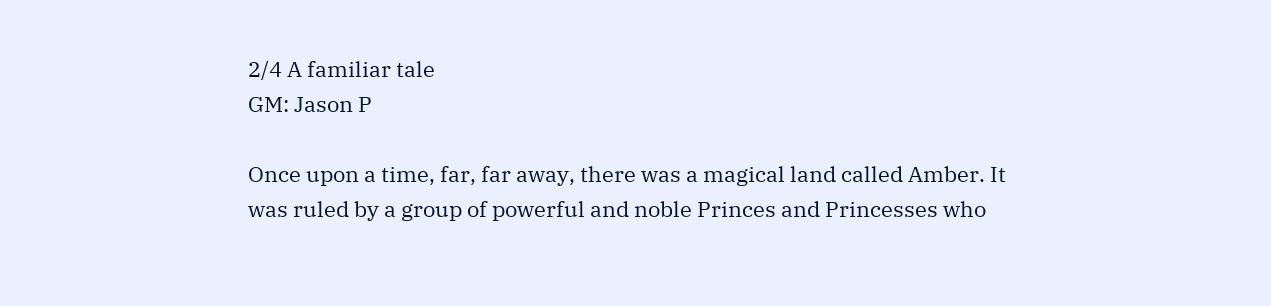2/4 A familiar tale
GM: Jason P

Once upon a time, far, far away, there was a magical land called Amber. It was ruled by a group of powerful and noble Princes and Princesses who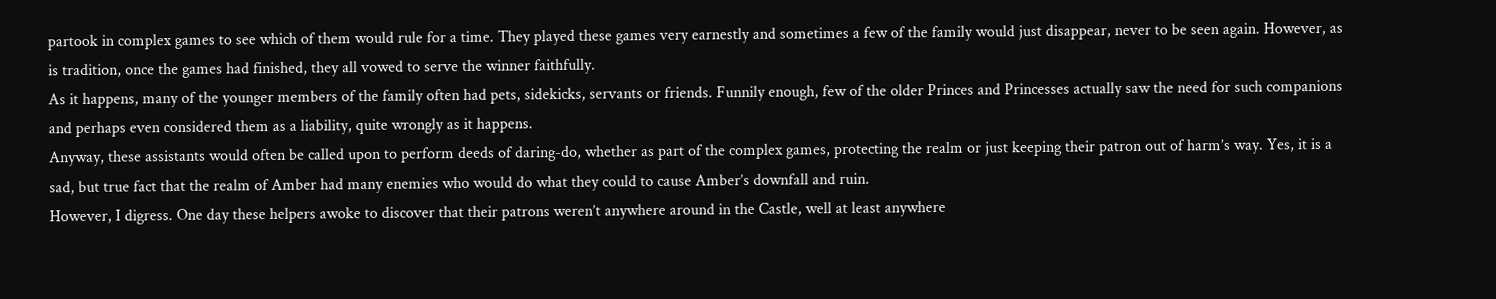partook in complex games to see which of them would rule for a time. They played these games very earnestly and sometimes a few of the family would just disappear, never to be seen again. However, as is tradition, once the games had finished, they all vowed to serve the winner faithfully.
As it happens, many of the younger members of the family often had pets, sidekicks, servants or friends. Funnily enough, few of the older Princes and Princesses actually saw the need for such companions and perhaps even considered them as a liability, quite wrongly as it happens.
Anyway, these assistants would often be called upon to perform deeds of daring-do, whether as part of the complex games, protecting the realm or just keeping their patron out of harm’s way. Yes, it is a sad, but true fact that the realm of Amber had many enemies who would do what they could to cause Amber’s downfall and ruin.
However, I digress. One day these helpers awoke to discover that their patrons weren’t anywhere around in the Castle, well at least anywhere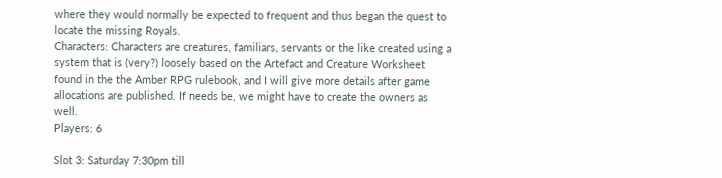where they would normally be expected to frequent and thus began the quest to locate the missing Royals.
Characters: Characters are creatures, familiars, servants or the like created using a system that is (very?) loosely based on the Artefact and Creature Worksheet found in the the Amber RPG rulebook, and I will give more details after game allocations are published. If needs be, we might have to create the owners as well.
Players: 6

Slot 3: Saturday 7:30pm till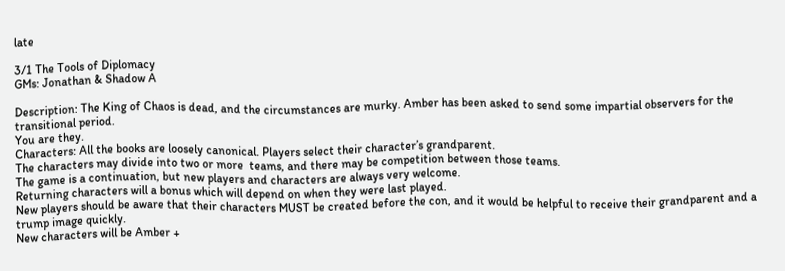late

3/1 The Tools of Diplomacy
GMs: Jonathan & Shadow A

Description: The King of Chaos is dead, and the circumstances are murky. Amber has been asked to send some impartial observers for the transitional period.
You are they.
Characters: All the books are loosely canonical. Players select their character’s grandparent.
The characters may divide into two or more  teams, and there may be competition between those teams.
The game is a continuation, but new players and characters are always very welcome.
Returning characters will a bonus which will depend on when they were last played.
New players should be aware that their characters MUST be created before the con, and it would be helpful to receive their grandparent and a trump image quickly.
New characters will be Amber +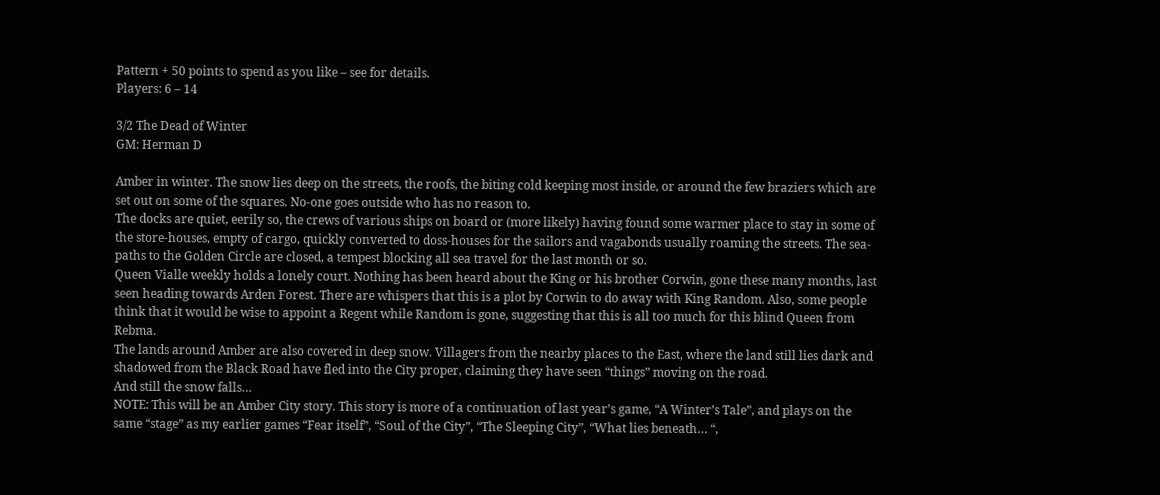Pattern + 50 points to spend as you like – see for details.
Players: 6 – 14

3/2 The Dead of Winter
GM: Herman D

Amber in winter. The snow lies deep on the streets, the roofs, the biting cold keeping most inside, or around the few braziers which are set out on some of the squares. No-one goes outside who has no reason to.
The docks are quiet, eerily so, the crews of various ships on board or (more likely) having found some warmer place to stay in some of the store-houses, empty of cargo, quickly converted to doss-houses for the sailors and vagabonds usually roaming the streets. The sea-paths to the Golden Circle are closed, a tempest blocking all sea travel for the last month or so.
Queen Vialle weekly holds a lonely court. Nothing has been heard about the King or his brother Corwin, gone these many months, last seen heading towards Arden Forest. There are whispers that this is a plot by Corwin to do away with King Random. Also, some people think that it would be wise to appoint a Regent while Random is gone, suggesting that this is all too much for this blind Queen from Rebma.
The lands around Amber are also covered in deep snow. Villagers from the nearby places to the East, where the land still lies dark and shadowed from the Black Road have fled into the City proper, claiming they have seen “things” moving on the road.
And still the snow falls…
NOTE: This will be an Amber City story. This story is more of a continuation of last year’s game, “A Winter’s Tale”, and plays on the same “stage” as my earlier games “Fear itself”, “Soul of the City”, “The Sleeping City”, “What lies beneath… “,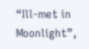“Ill-met in Moonlight”,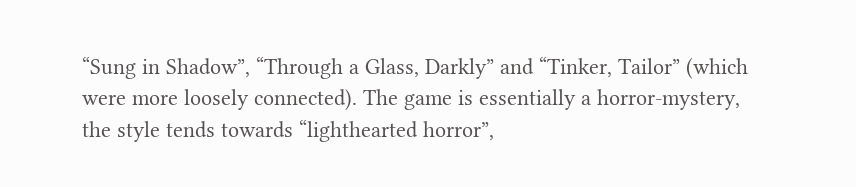“Sung in Shadow”, “Through a Glass, Darkly” and “Tinker, Tailor” (which were more loosely connected). The game is essentially a horror-mystery, the style tends towards “lighthearted horror”,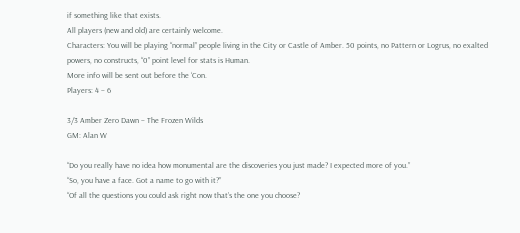if something like that exists.
All players (new and old) are certainly welcome.
Characters: You will be playing “normal” people living in the City or Castle of Amber. 50 points, no Pattern or Logrus, no exalted powers, no constructs, “0” point level for stats is Human.
More info will be sent out before the ‘Con.
Players: 4 – 6

3/3 Amber Zero Dawn – The Frozen Wilds
GM: Alan W

“Do you really have no idea how monumental are the discoveries you just made? I expected more of you.”
“So, you have a face. Got a name to go with it?”
“Of all the questions you could ask right now that’s the one you choose?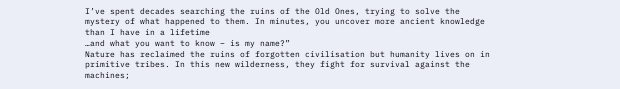I’ve spent decades searching the ruins of the Old Ones, trying to solve the mystery of what happened to them. In minutes, you uncover more ancient knowledge than I have in a lifetime
…and what you want to know – is my name?”
Nature has reclaimed the ruins of forgotten civilisation but humanity lives on in primitive tribes. In this new wilderness, they fight for survival against the machines;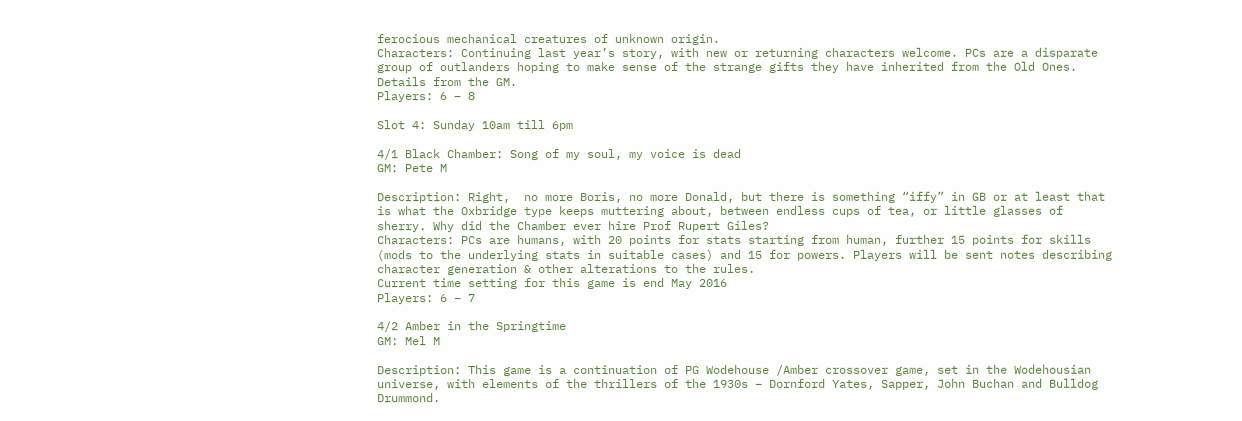ferocious mechanical creatures of unknown origin.
Characters: Continuing last year’s story, with new or returning characters welcome. PCs are a disparate group of outlanders hoping to make sense of the strange gifts they have inherited from the Old Ones.
Details from the GM.
Players: 6 – 8

Slot 4: Sunday 10am till 6pm

4/1 Black Chamber: Song of my soul, my voice is dead
GM: Pete M

Description: Right,  no more Boris, no more Donald, but there is something “iffy” in GB or at least that is what the Oxbridge type keeps muttering about, between endless cups of tea, or little glasses of sherry. Why did the Chamber ever hire Prof Rupert Giles?
Characters: PCs are humans, with 20 points for stats starting from human, further 15 points for skills (mods to the underlying stats in suitable cases) and 15 for powers. Players will be sent notes describing character generation & other alterations to the rules.
Current time setting for this game is end May 2016
Players: 6 – 7

4/2 Amber in the Springtime
GM: Mel M

Description: This game is a continuation of PG Wodehouse /Amber crossover game, set in the Wodehousian universe, with elements of the thrillers of the 1930s – Dornford Yates, Sapper, John Buchan and Bulldog Drummond.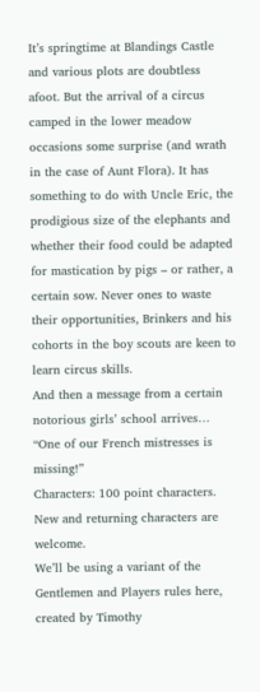It’s springtime at Blandings Castle and various plots are doubtless afoot. But the arrival of a circus camped in the lower meadow occasions some surprise (and wrath in the case of Aunt Flora). It has something to do with Uncle Eric, the prodigious size of the elephants and whether their food could be adapted for mastication by pigs – or rather, a certain sow. Never ones to waste their opportunities, Brinkers and his cohorts in the boy scouts are keen to learn circus skills.
And then a message from a certain notorious girls’ school arrives… “One of our French mistresses is missing!”
Characters: 100 point characters. New and returning characters are welcome.
We’ll be using a variant of the Gentlemen and Players rules here, created by Timothy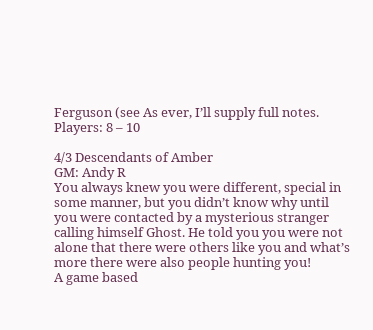Ferguson (see As ever, I’ll supply full notes.
Players: 8 – 10

4/3 Descendants of Amber
GM: Andy R
You always knew you were different, special in some manner, but you didn’t know why until you were contacted by a mysterious stranger calling himself Ghost. He told you you were not alone that there were others like you and what’s more there were also people hunting you!
A game based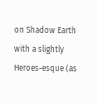on Shadow Earth with a slightly Heroes-esque (as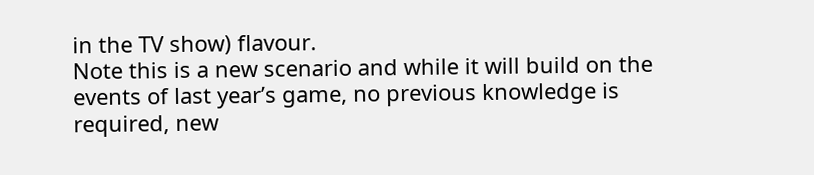in the TV show) flavour.
Note this is a new scenario and while it will build on the events of last year’s game, no previous knowledge is required, new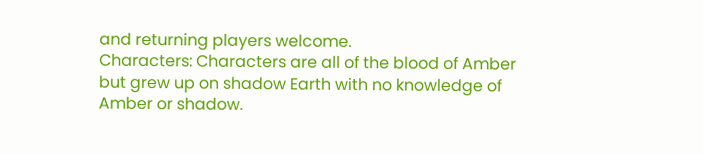and returning players welcome.
Characters: Characters are all of the blood of Amber but grew up on shadow Earth with no knowledge of Amber or shadow.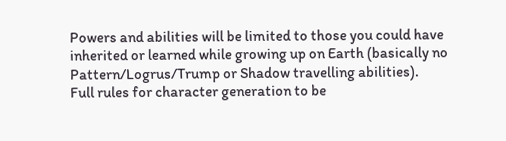Powers and abilities will be limited to those you could have inherited or learned while growing up on Earth (basically no Pattern/Logrus/Trump or Shadow travelling abilities).
Full rules for character generation to be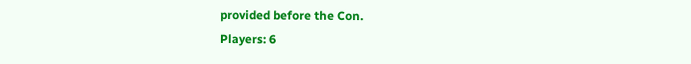provided before the Con.
Players: 6